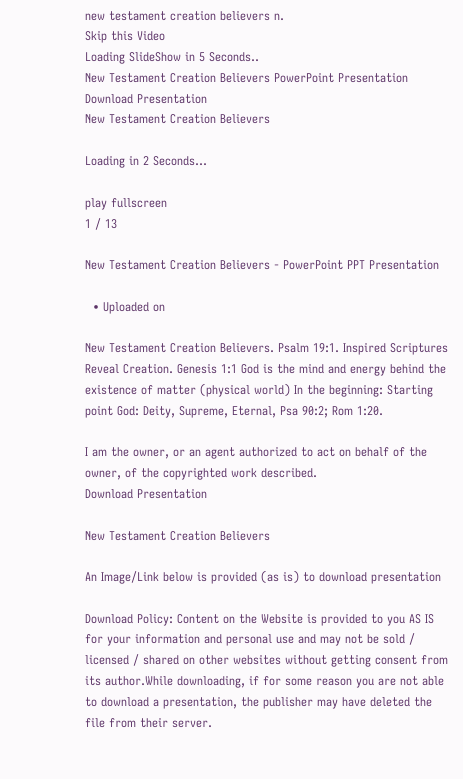new testament creation believers n.
Skip this Video
Loading SlideShow in 5 Seconds..
New Testament Creation Believers PowerPoint Presentation
Download Presentation
New Testament Creation Believers

Loading in 2 Seconds...

play fullscreen
1 / 13

New Testament Creation Believers - PowerPoint PPT Presentation

  • Uploaded on

New Testament Creation Believers. Psalm 19:1. Inspired Scriptures Reveal Creation. Genesis 1:1 God is the mind and energy behind the existence of matter (physical world) In the beginning: Starting point God: Deity, Supreme, Eternal, Psa 90:2; Rom 1:20.

I am the owner, or an agent authorized to act on behalf of the owner, of the copyrighted work described.
Download Presentation

New Testament Creation Believers

An Image/Link below is provided (as is) to download presentation

Download Policy: Content on the Website is provided to you AS IS for your information and personal use and may not be sold / licensed / shared on other websites without getting consent from its author.While downloading, if for some reason you are not able to download a presentation, the publisher may have deleted the file from their server.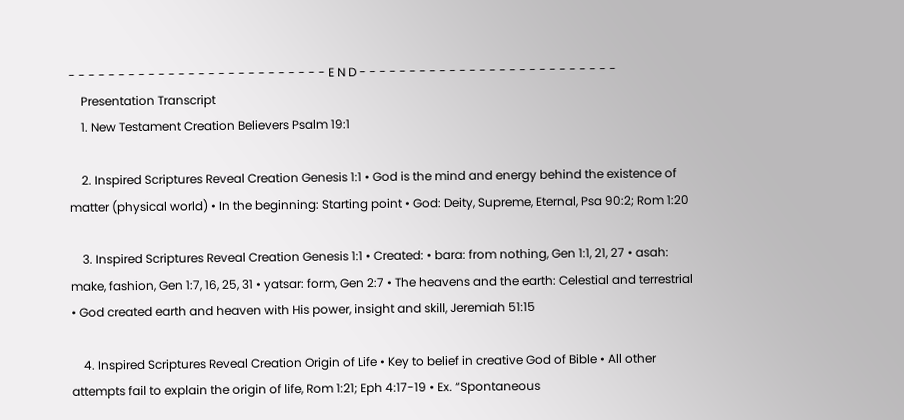- - - - - - - - - - - - - - - - - - - - - - - - - - E N D - - - - - - - - - - - - - - - - - - - - - - - - - -
    Presentation Transcript
    1. New Testament Creation Believers Psalm 19:1

    2. Inspired Scriptures Reveal Creation Genesis 1:1 • God is the mind and energy behind the existence of matter (physical world) • In the beginning: Starting point • God: Deity, Supreme, Eternal, Psa 90:2; Rom 1:20

    3. Inspired Scriptures Reveal Creation Genesis 1:1 • Created: • bara: from nothing, Gen 1:1, 21, 27 • asah: make, fashion, Gen 1:7, 16, 25, 31 • yatsar: form, Gen 2:7 • The heavens and the earth: Celestial and terrestrial • God created earth and heaven with His power, insight and skill, Jeremiah 51:15

    4. Inspired Scriptures Reveal Creation Origin of Life • Key to belief in creative God of Bible • All other attempts fail to explain the origin of life, Rom 1:21; Eph 4:17-19 • Ex. “Spontaneous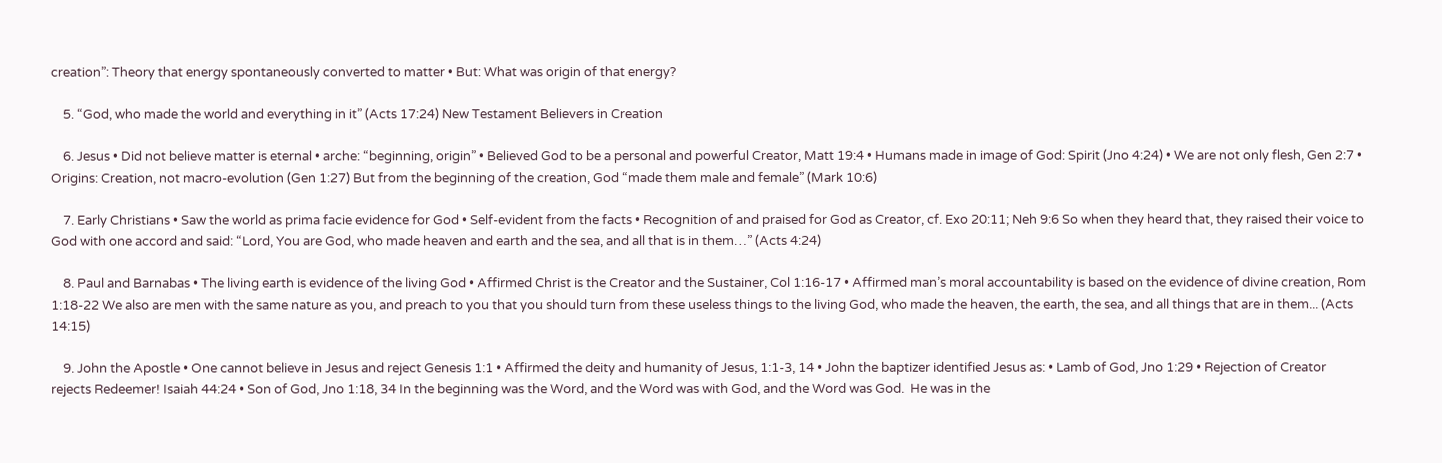creation”: Theory that energy spontaneously converted to matter • But: What was origin of that energy?

    5. “God, who made the world and everything in it” (Acts 17:24) New Testament Believers in Creation

    6. Jesus • Did not believe matter is eternal • arche: “beginning, origin” • Believed God to be a personal and powerful Creator, Matt 19:4 • Humans made in image of God: Spirit (Jno 4:24) • We are not only flesh, Gen 2:7 • Origins: Creation, not macro-evolution (Gen 1:27) But from the beginning of the creation, God “made them male and female” (Mark 10:6)

    7. Early Christians • Saw the world as prima facie evidence for God • Self-evident from the facts • Recognition of and praised for God as Creator, cf. Exo 20:11; Neh 9:6 So when they heard that, they raised their voice to God with one accord and said: “Lord, You are God, who made heaven and earth and the sea, and all that is in them…” (Acts 4:24)

    8. Paul and Barnabas • The living earth is evidence of the living God • Affirmed Christ is the Creator and the Sustainer, Col 1:16-17 • Affirmed man’s moral accountability is based on the evidence of divine creation, Rom 1:18-22 We also are men with the same nature as you, and preach to you that you should turn from these useless things to the living God, who made the heaven, the earth, the sea, and all things that are in them... (Acts 14:15)

    9. John the Apostle • One cannot believe in Jesus and reject Genesis 1:1 • Affirmed the deity and humanity of Jesus, 1:1-3, 14 • John the baptizer identified Jesus as: • Lamb of God, Jno 1:29 • Rejection of Creator rejects Redeemer! Isaiah 44:24 • Son of God, Jno 1:18, 34 In the beginning was the Word, and the Word was with God, and the Word was God.  He was in the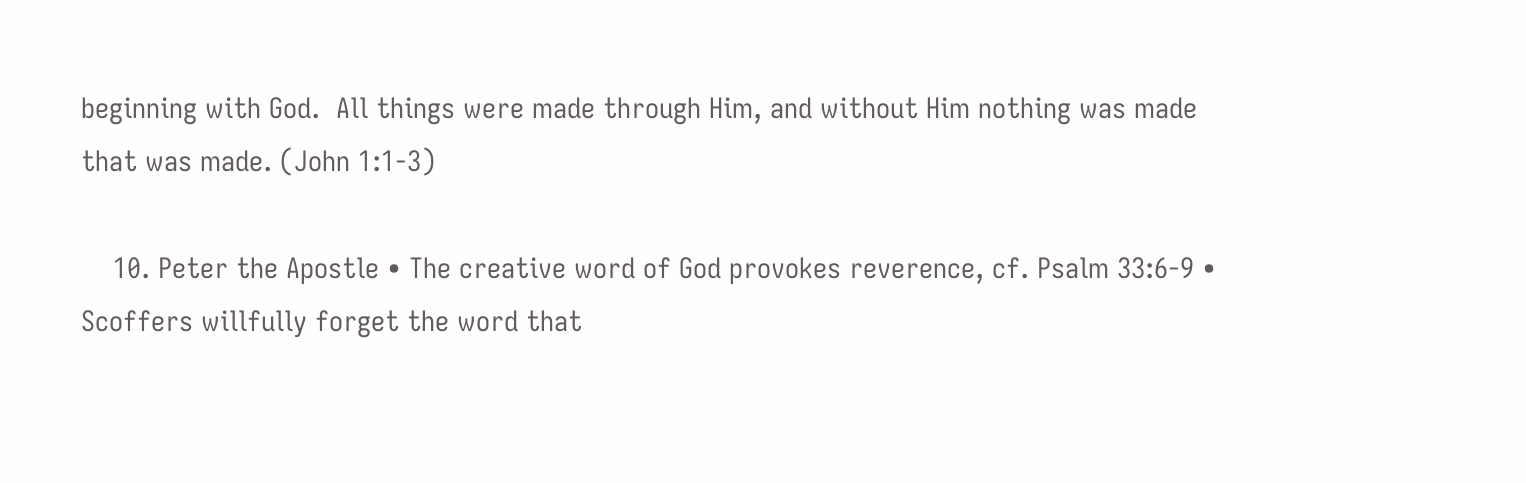beginning with God.  All things were made through Him, and without Him nothing was made that was made. (John 1:1-3)

    10. Peter the Apostle • The creative word of God provokes reverence, cf. Psalm 33:6-9 • Scoffers willfully forget the word that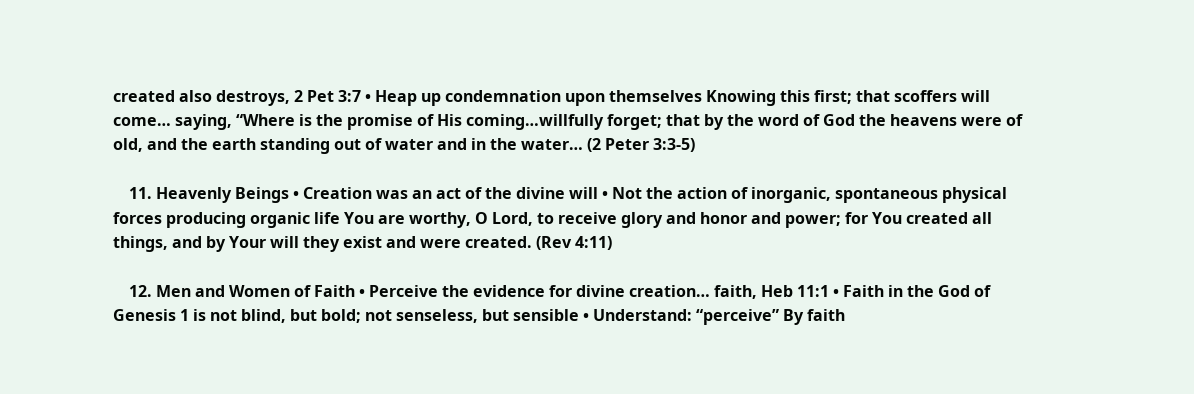created also destroys, 2 Pet 3:7 • Heap up condemnation upon themselves Knowing this first; that scoffers will come… saying, “Where is the promise of His coming…willfully forget; that by the word of God the heavens were of old, and the earth standing out of water and in the water… (2 Peter 3:3-5)

    11. Heavenly Beings • Creation was an act of the divine will • Not the action of inorganic, spontaneous physical forces producing organic life You are worthy, O Lord, to receive glory and honor and power; for You created all things, and by Your will they exist and were created. (Rev 4:11)

    12. Men and Women of Faith • Perceive the evidence for divine creation… faith, Heb 11:1 • Faith in the God of Genesis 1 is not blind, but bold; not senseless, but sensible • Understand: “perceive” By faith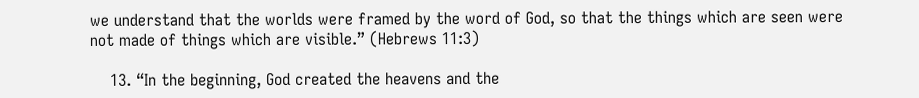we understand that the worlds were framed by the word of God, so that the things which are seen were not made of things which are visible.” (Hebrews 11:3)

    13. “In the beginning, God created the heavens and the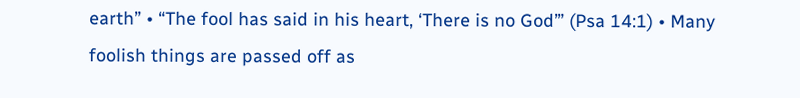earth” • “The fool has said in his heart, ‘There is no God’” (Psa 14:1) • Many foolish things are passed off as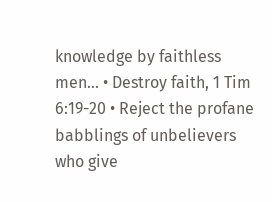knowledge by faithless men… • Destroy faith, 1 Tim 6:19-20 • Reject the profane babblings of unbelievers who give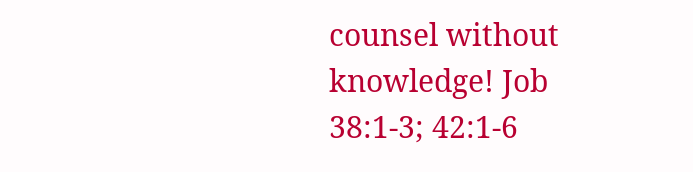counsel without knowledge! Job 38:1-3; 42:1-6